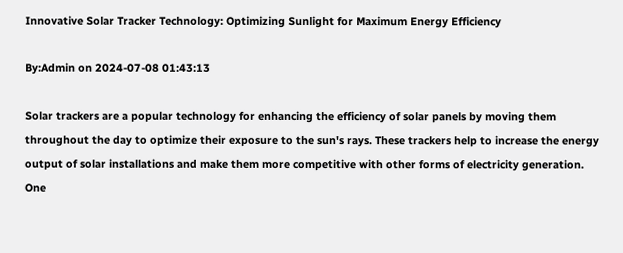Innovative Solar Tracker Technology: Optimizing Sunlight for Maximum Energy Efficiency

By:Admin on 2024-07-08 01:43:13

Solar trackers are a popular technology for enhancing the efficiency of solar panels by moving them throughout the day to optimize their exposure to the sun's rays. These trackers help to increase the energy output of solar installations and make them more competitive with other forms of electricity generation. One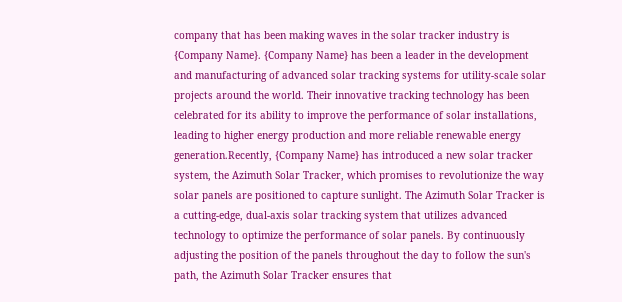company that has been making waves in the solar tracker industry is {Company Name}. {Company Name} has been a leader in the development and manufacturing of advanced solar tracking systems for utility-scale solar projects around the world. Their innovative tracking technology has been celebrated for its ability to improve the performance of solar installations, leading to higher energy production and more reliable renewable energy generation.Recently, {Company Name} has introduced a new solar tracker system, the Azimuth Solar Tracker, which promises to revolutionize the way solar panels are positioned to capture sunlight. The Azimuth Solar Tracker is a cutting-edge, dual-axis solar tracking system that utilizes advanced technology to optimize the performance of solar panels. By continuously adjusting the position of the panels throughout the day to follow the sun's path, the Azimuth Solar Tracker ensures that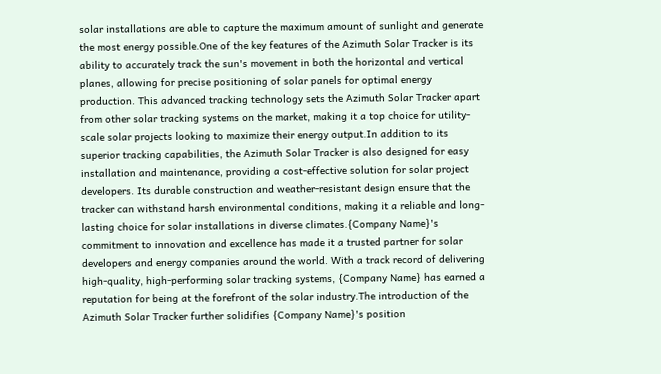solar installations are able to capture the maximum amount of sunlight and generate the most energy possible.One of the key features of the Azimuth Solar Tracker is its ability to accurately track the sun's movement in both the horizontal and vertical planes, allowing for precise positioning of solar panels for optimal energy production. This advanced tracking technology sets the Azimuth Solar Tracker apart from other solar tracking systems on the market, making it a top choice for utility-scale solar projects looking to maximize their energy output.In addition to its superior tracking capabilities, the Azimuth Solar Tracker is also designed for easy installation and maintenance, providing a cost-effective solution for solar project developers. Its durable construction and weather-resistant design ensure that the tracker can withstand harsh environmental conditions, making it a reliable and long-lasting choice for solar installations in diverse climates.{Company Name}'s commitment to innovation and excellence has made it a trusted partner for solar developers and energy companies around the world. With a track record of delivering high-quality, high-performing solar tracking systems, {Company Name} has earned a reputation for being at the forefront of the solar industry.The introduction of the Azimuth Solar Tracker further solidifies {Company Name}'s position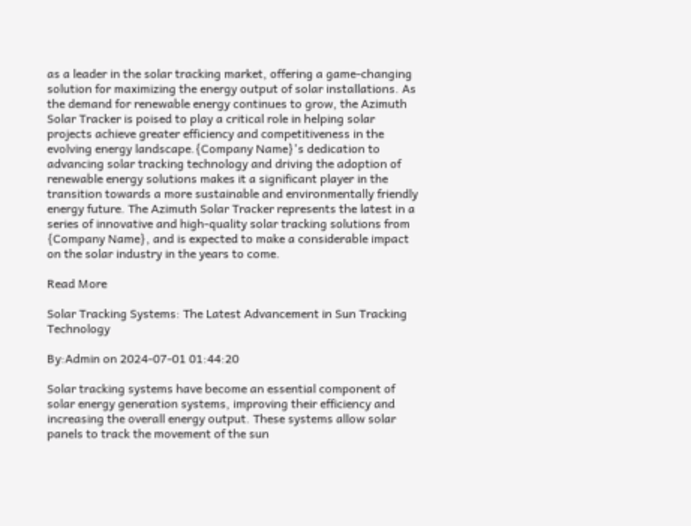as a leader in the solar tracking market, offering a game-changing solution for maximizing the energy output of solar installations. As the demand for renewable energy continues to grow, the Azimuth Solar Tracker is poised to play a critical role in helping solar projects achieve greater efficiency and competitiveness in the evolving energy landscape.{Company Name}'s dedication to advancing solar tracking technology and driving the adoption of renewable energy solutions makes it a significant player in the transition towards a more sustainable and environmentally friendly energy future. The Azimuth Solar Tracker represents the latest in a series of innovative and high-quality solar tracking solutions from {Company Name}, and is expected to make a considerable impact on the solar industry in the years to come.

Read More

Solar Tracking Systems: The Latest Advancement in Sun Tracking Technology

By:Admin on 2024-07-01 01:44:20

Solar tracking systems have become an essential component of solar energy generation systems, improving their efficiency and increasing the overall energy output. These systems allow solar panels to track the movement of the sun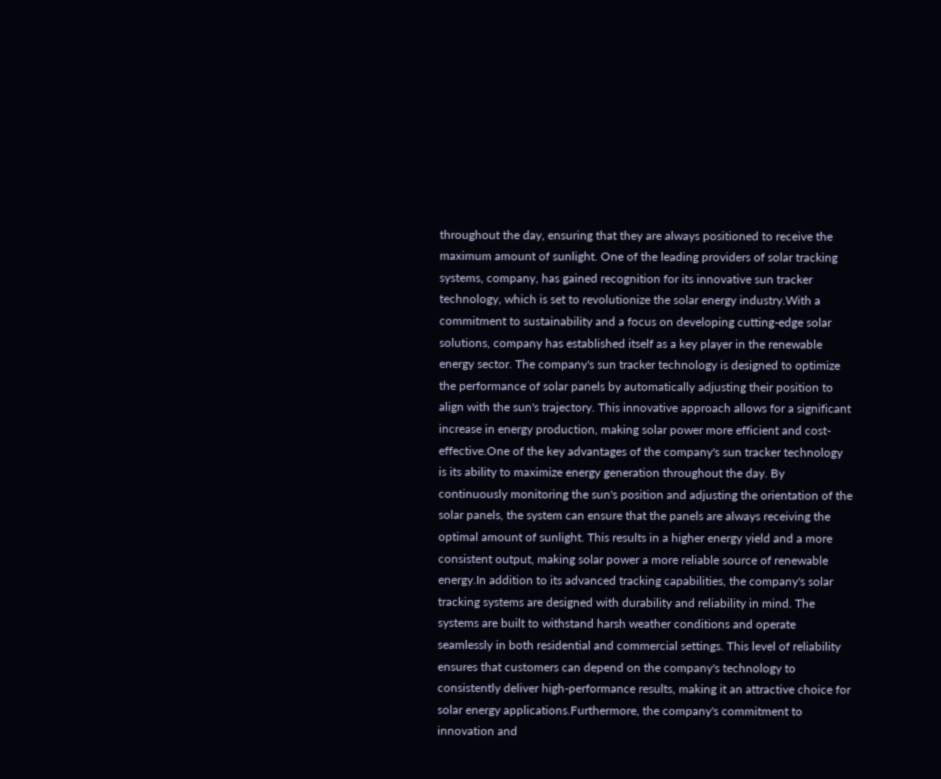throughout the day, ensuring that they are always positioned to receive the maximum amount of sunlight. One of the leading providers of solar tracking systems, company, has gained recognition for its innovative sun tracker technology, which is set to revolutionize the solar energy industry.With a commitment to sustainability and a focus on developing cutting-edge solar solutions, company has established itself as a key player in the renewable energy sector. The company's sun tracker technology is designed to optimize the performance of solar panels by automatically adjusting their position to align with the sun's trajectory. This innovative approach allows for a significant increase in energy production, making solar power more efficient and cost-effective.One of the key advantages of the company's sun tracker technology is its ability to maximize energy generation throughout the day. By continuously monitoring the sun's position and adjusting the orientation of the solar panels, the system can ensure that the panels are always receiving the optimal amount of sunlight. This results in a higher energy yield and a more consistent output, making solar power a more reliable source of renewable energy.In addition to its advanced tracking capabilities, the company's solar tracking systems are designed with durability and reliability in mind. The systems are built to withstand harsh weather conditions and operate seamlessly in both residential and commercial settings. This level of reliability ensures that customers can depend on the company's technology to consistently deliver high-performance results, making it an attractive choice for solar energy applications.Furthermore, the company's commitment to innovation and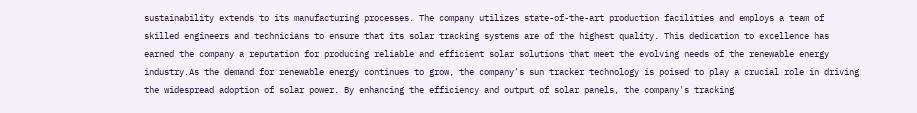sustainability extends to its manufacturing processes. The company utilizes state-of-the-art production facilities and employs a team of skilled engineers and technicians to ensure that its solar tracking systems are of the highest quality. This dedication to excellence has earned the company a reputation for producing reliable and efficient solar solutions that meet the evolving needs of the renewable energy industry.As the demand for renewable energy continues to grow, the company's sun tracker technology is poised to play a crucial role in driving the widespread adoption of solar power. By enhancing the efficiency and output of solar panels, the company's tracking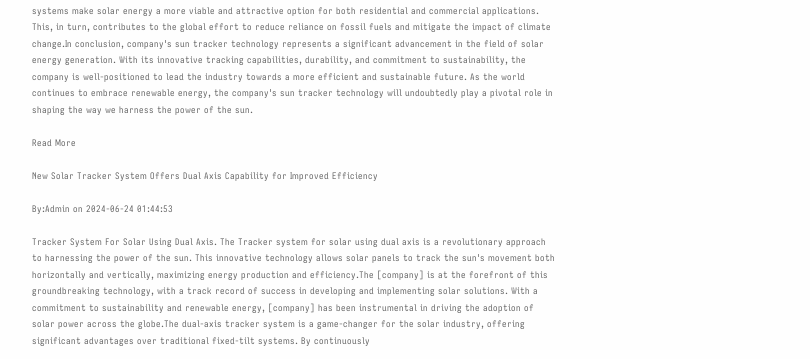systems make solar energy a more viable and attractive option for both residential and commercial applications. This, in turn, contributes to the global effort to reduce reliance on fossil fuels and mitigate the impact of climate change.In conclusion, company's sun tracker technology represents a significant advancement in the field of solar energy generation. With its innovative tracking capabilities, durability, and commitment to sustainability, the company is well-positioned to lead the industry towards a more efficient and sustainable future. As the world continues to embrace renewable energy, the company's sun tracker technology will undoubtedly play a pivotal role in shaping the way we harness the power of the sun.

Read More

New Solar Tracker System Offers Dual Axis Capability for Improved Efficiency

By:Admin on 2024-06-24 01:44:53

Tracker System For Solar Using Dual Axis. The Tracker system for solar using dual axis is a revolutionary approach to harnessing the power of the sun. This innovative technology allows solar panels to track the sun's movement both horizontally and vertically, maximizing energy production and efficiency.The [company] is at the forefront of this groundbreaking technology, with a track record of success in developing and implementing solar solutions. With a commitment to sustainability and renewable energy, [company] has been instrumental in driving the adoption of solar power across the globe.The dual-axis tracker system is a game-changer for the solar industry, offering significant advantages over traditional fixed-tilt systems. By continuously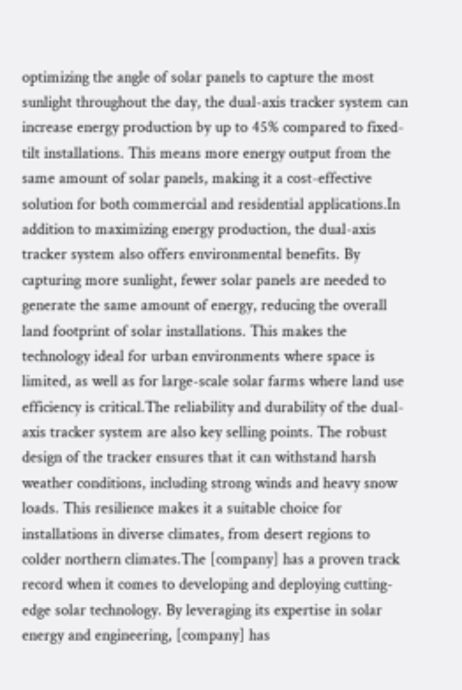optimizing the angle of solar panels to capture the most sunlight throughout the day, the dual-axis tracker system can increase energy production by up to 45% compared to fixed-tilt installations. This means more energy output from the same amount of solar panels, making it a cost-effective solution for both commercial and residential applications.In addition to maximizing energy production, the dual-axis tracker system also offers environmental benefits. By capturing more sunlight, fewer solar panels are needed to generate the same amount of energy, reducing the overall land footprint of solar installations. This makes the technology ideal for urban environments where space is limited, as well as for large-scale solar farms where land use efficiency is critical.The reliability and durability of the dual-axis tracker system are also key selling points. The robust design of the tracker ensures that it can withstand harsh weather conditions, including strong winds and heavy snow loads. This resilience makes it a suitable choice for installations in diverse climates, from desert regions to colder northern climates.The [company] has a proven track record when it comes to developing and deploying cutting-edge solar technology. By leveraging its expertise in solar energy and engineering, [company] has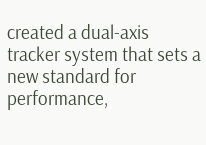created a dual-axis tracker system that sets a new standard for performance,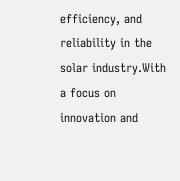efficiency, and reliability in the solar industry.With a focus on innovation and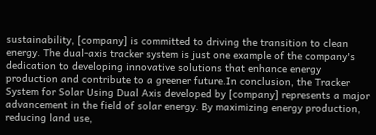sustainability, [company] is committed to driving the transition to clean energy. The dual-axis tracker system is just one example of the company's dedication to developing innovative solutions that enhance energy production and contribute to a greener future.In conclusion, the Tracker System for Solar Using Dual Axis developed by [company] represents a major advancement in the field of solar energy. By maximizing energy production, reducing land use,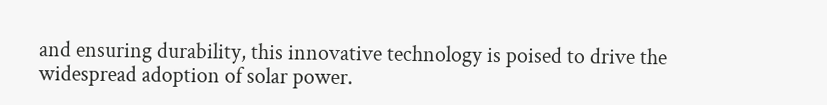and ensuring durability, this innovative technology is poised to drive the widespread adoption of solar power.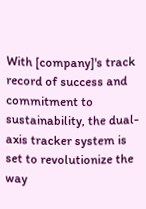With [company]'s track record of success and commitment to sustainability, the dual-axis tracker system is set to revolutionize the way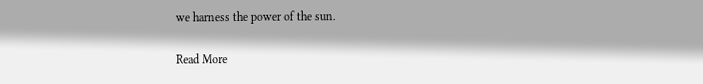we harness the power of the sun.

Read More